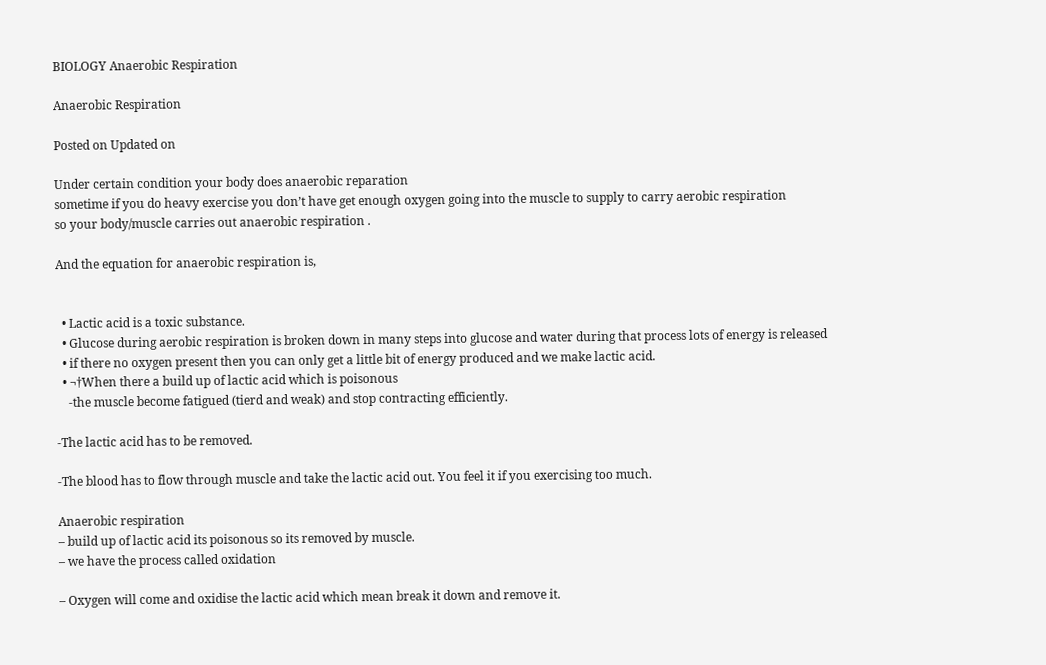BIOLOGY Anaerobic Respiration

Anaerobic Respiration

Posted on Updated on

Under certain condition your body does anaerobic reparation
sometime if you do heavy exercise you don’t have get enough oxygen going into the muscle to supply to carry aerobic respiration
so your body/muscle carries out anaerobic respiration .

And the equation for anaerobic respiration is,


  • Lactic acid is a toxic substance.
  • Glucose during aerobic respiration is broken down in many steps into glucose and water during that process lots of energy is released
  • if there no oxygen present then you can only get a little bit of energy produced and we make lactic acid.
  • ¬†When there a build up of lactic acid which is poisonous
    -the muscle become fatigued (tierd and weak) and stop contracting efficiently.

-The lactic acid has to be removed.

-The blood has to flow through muscle and take the lactic acid out. You feel it if you exercising too much.

Anaerobic respiration
– build up of lactic acid its poisonous so its removed by muscle.
– we have the process called oxidation

– Oxygen will come and oxidise the lactic acid which mean break it down and remove it.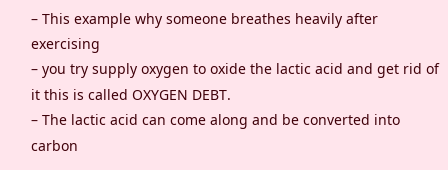– This example why someone breathes heavily after exercising
– you try supply oxygen to oxide the lactic acid and get rid of it this is called OXYGEN DEBT.
– The lactic acid can come along and be converted into carbon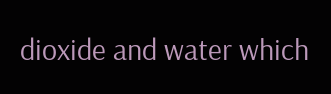dioxide and water which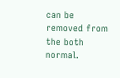can be removed from the both normal.